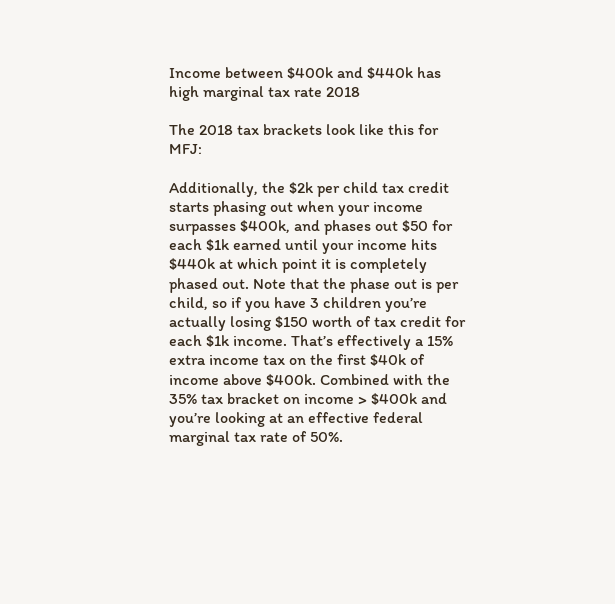Income between $400k and $440k has high marginal tax rate 2018

The 2018 tax brackets look like this for MFJ:

Additionally, the $2k per child tax credit starts phasing out when your income surpasses $400k, and phases out $50 for each $1k earned until your income hits $440k at which point it is completely phased out. Note that the phase out is per child, so if you have 3 children you’re actually losing $150 worth of tax credit for each $1k income. That’s effectively a 15% extra income tax on the first $40k of income above $400k. Combined with the 35% tax bracket on income > $400k and you’re looking at an effective federal marginal tax rate of 50%.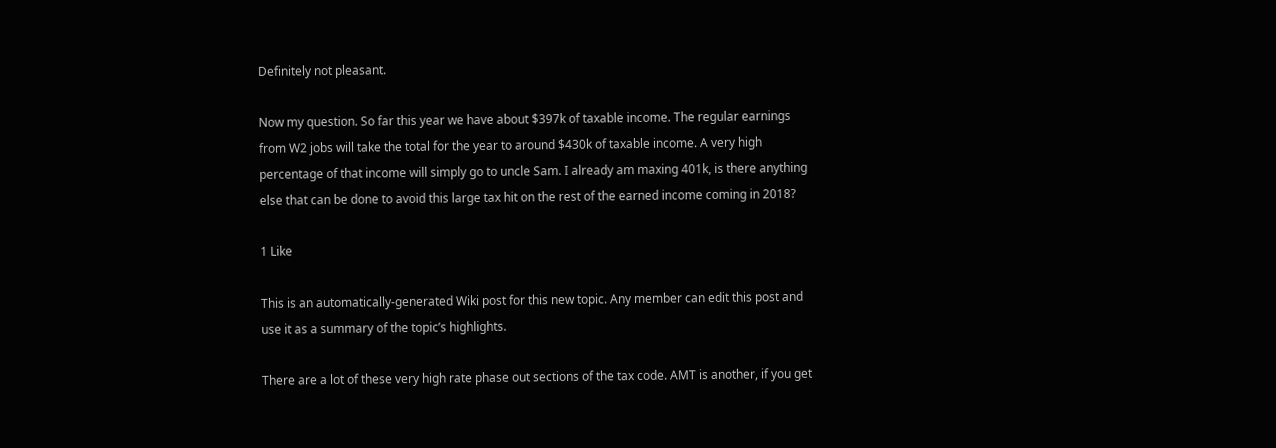Definitely not pleasant.

Now my question. So far this year we have about $397k of taxable income. The regular earnings from W2 jobs will take the total for the year to around $430k of taxable income. A very high percentage of that income will simply go to uncle Sam. I already am maxing 401k, is there anything else that can be done to avoid this large tax hit on the rest of the earned income coming in 2018?

1 Like

This is an automatically-generated Wiki post for this new topic. Any member can edit this post and use it as a summary of the topic’s highlights.

There are a lot of these very high rate phase out sections of the tax code. AMT is another, if you get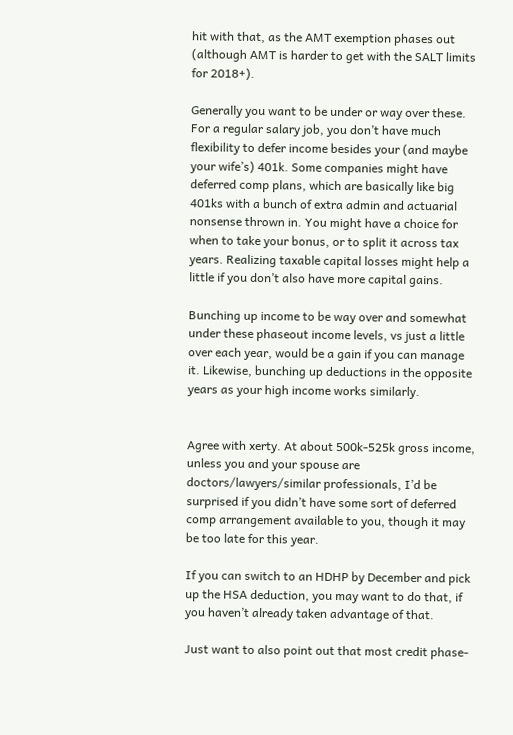hit with that, as the AMT exemption phases out (although AMT is harder to get with the SALT limits for 2018+).

Generally you want to be under or way over these. For a regular salary job, you don’t have much flexibility to defer income besides your (and maybe your wife’s) 401k. Some companies might have deferred comp plans, which are basically like big 401ks with a bunch of extra admin and actuarial nonsense thrown in. You might have a choice for when to take your bonus, or to split it across tax years. Realizing taxable capital losses might help a little if you don’t also have more capital gains.

Bunching up income to be way over and somewhat under these phaseout income levels, vs just a little over each year, would be a gain if you can manage it. Likewise, bunching up deductions in the opposite years as your high income works similarly.


Agree with xerty. At about 500k-525k gross income, unless you and your spouse are doctors/lawyers/similar professionals, I’d be surprised if you didn’t have some sort of deferred comp arrangement available to you, though it may be too late for this year.

If you can switch to an HDHP by December and pick up the HSA deduction, you may want to do that, if you haven’t already taken advantage of that.

Just want to also point out that most credit phase-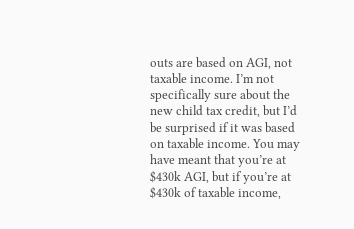outs are based on AGI, not taxable income. I’m not specifically sure about the new child tax credit, but I’d be surprised if it was based on taxable income. You may have meant that you’re at $430k AGI, but if you’re at $430k of taxable income,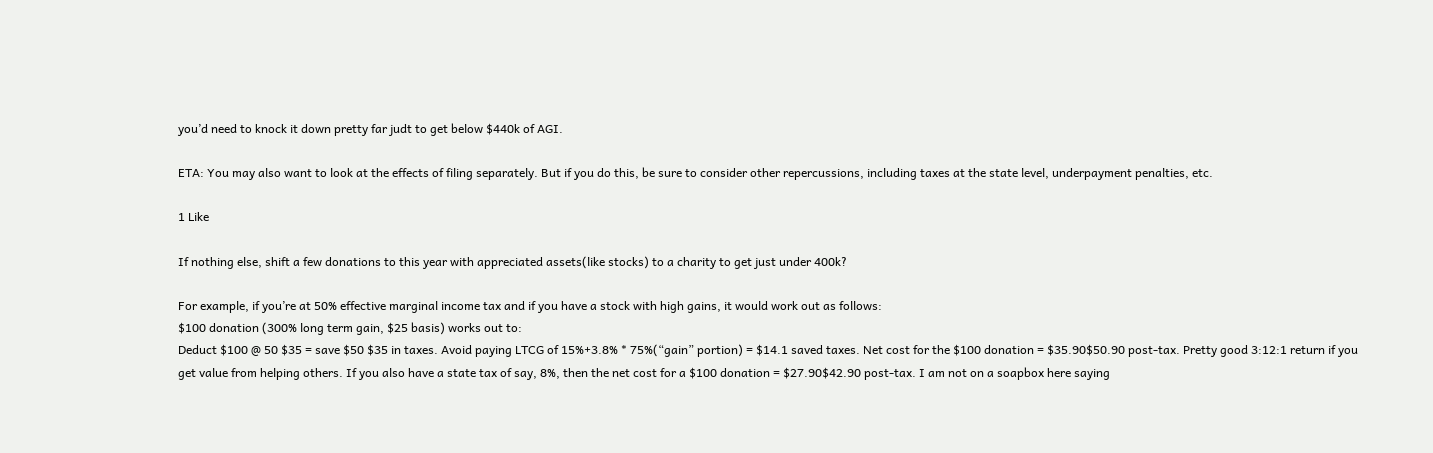you’d need to knock it down pretty far judt to get below $440k of AGI.

ETA: You may also want to look at the effects of filing separately. But if you do this, be sure to consider other repercussions, including taxes at the state level, underpayment penalties, etc.

1 Like

If nothing else, shift a few donations to this year with appreciated assets(like stocks) to a charity to get just under 400k?

For example, if you’re at 50% effective marginal income tax and if you have a stock with high gains, it would work out as follows:
$100 donation (300% long term gain, $25 basis) works out to:
Deduct $100 @ 50 $35 = save $50 $35 in taxes. Avoid paying LTCG of 15%+3.8% * 75%(“gain” portion) = $14.1 saved taxes. Net cost for the $100 donation = $35.90$50.90 post-tax. Pretty good 3:12:1 return if you get value from helping others. If you also have a state tax of say, 8%, then the net cost for a $100 donation = $27.90$42.90 post-tax. I am not on a soapbox here saying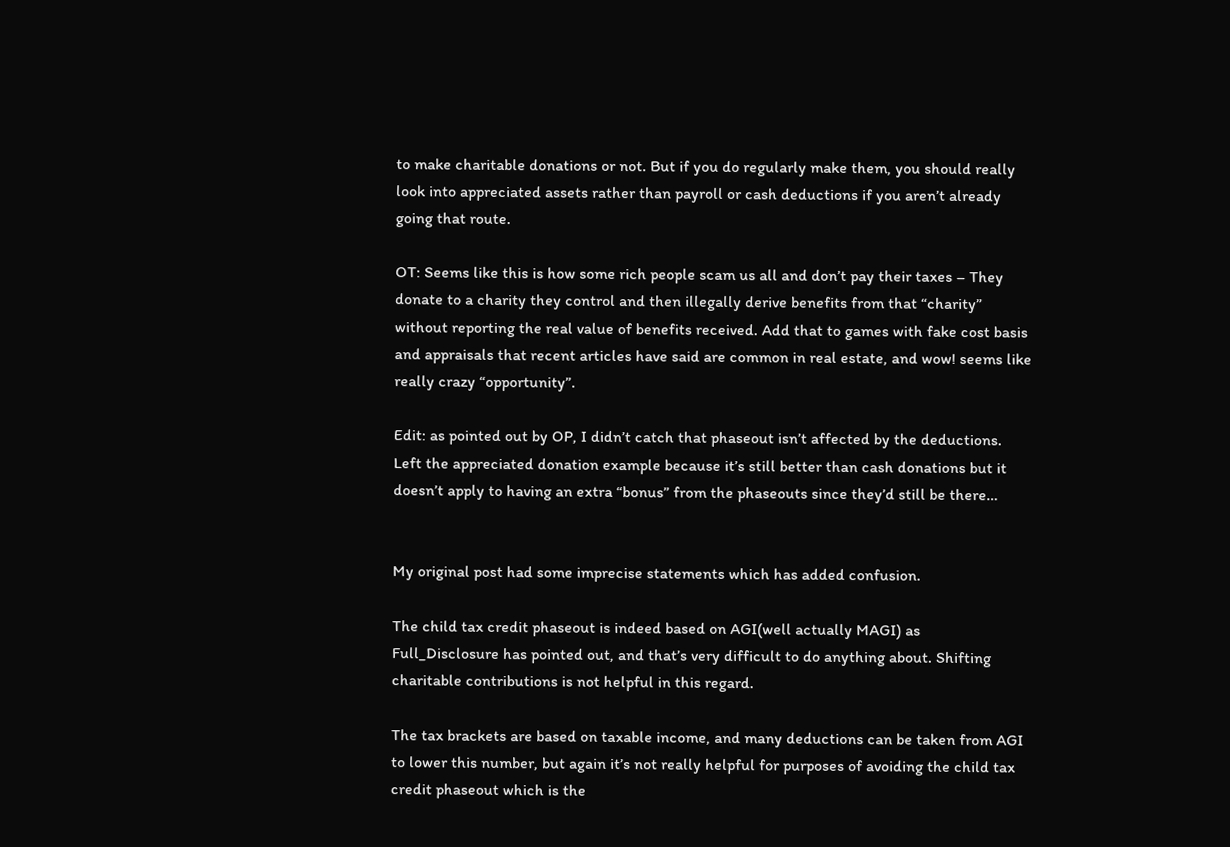to make charitable donations or not. But if you do regularly make them, you should really look into appreciated assets rather than payroll or cash deductions if you aren’t already going that route.

OT: Seems like this is how some rich people scam us all and don’t pay their taxes – They donate to a charity they control and then illegally derive benefits from that “charity” without reporting the real value of benefits received. Add that to games with fake cost basis and appraisals that recent articles have said are common in real estate, and wow! seems like really crazy “opportunity”.

Edit: as pointed out by OP, I didn’t catch that phaseout isn’t affected by the deductions. Left the appreciated donation example because it’s still better than cash donations but it doesn’t apply to having an extra “bonus” from the phaseouts since they’d still be there…


My original post had some imprecise statements which has added confusion.

The child tax credit phaseout is indeed based on AGI(well actually MAGI) as Full_Disclosure has pointed out, and that’s very difficult to do anything about. Shifting charitable contributions is not helpful in this regard.

The tax brackets are based on taxable income, and many deductions can be taken from AGI to lower this number, but again it’s not really helpful for purposes of avoiding the child tax credit phaseout which is the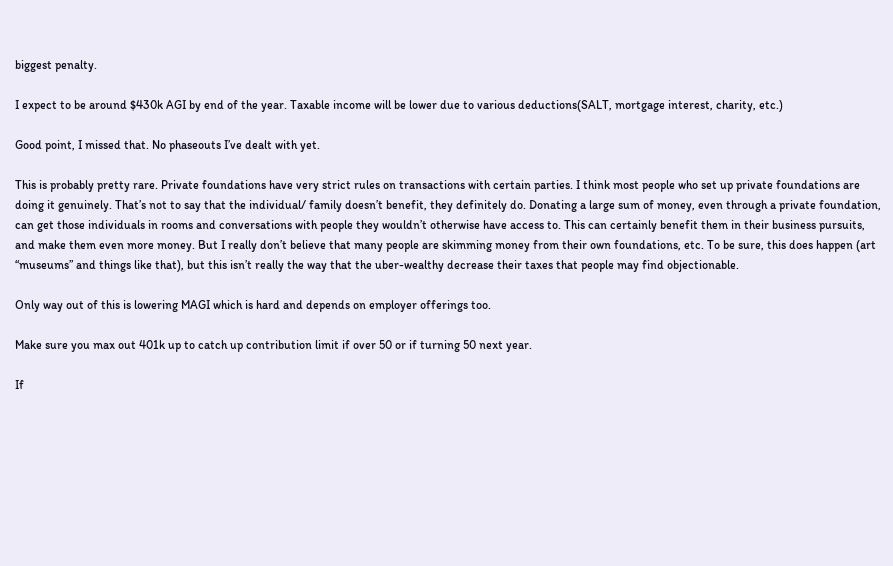biggest penalty.

I expect to be around $430k AGI by end of the year. Taxable income will be lower due to various deductions(SALT, mortgage interest, charity, etc.)

Good point, I missed that. No phaseouts I’ve dealt with yet.

This is probably pretty rare. Private foundations have very strict rules on transactions with certain parties. I think most people who set up private foundations are doing it genuinely. That’s not to say that the individual/ family doesn’t benefit, they definitely do. Donating a large sum of money, even through a private foundation, can get those individuals in rooms and conversations with people they wouldn’t otherwise have access to. This can certainly benefit them in their business pursuits, and make them even more money. But I really don’t believe that many people are skimming money from their own foundations, etc. To be sure, this does happen (art “museums” and things like that), but this isn’t really the way that the uber-wealthy decrease their taxes that people may find objectionable.

Only way out of this is lowering MAGI which is hard and depends on employer offerings too.

Make sure you max out 401k up to catch up contribution limit if over 50 or if turning 50 next year.

If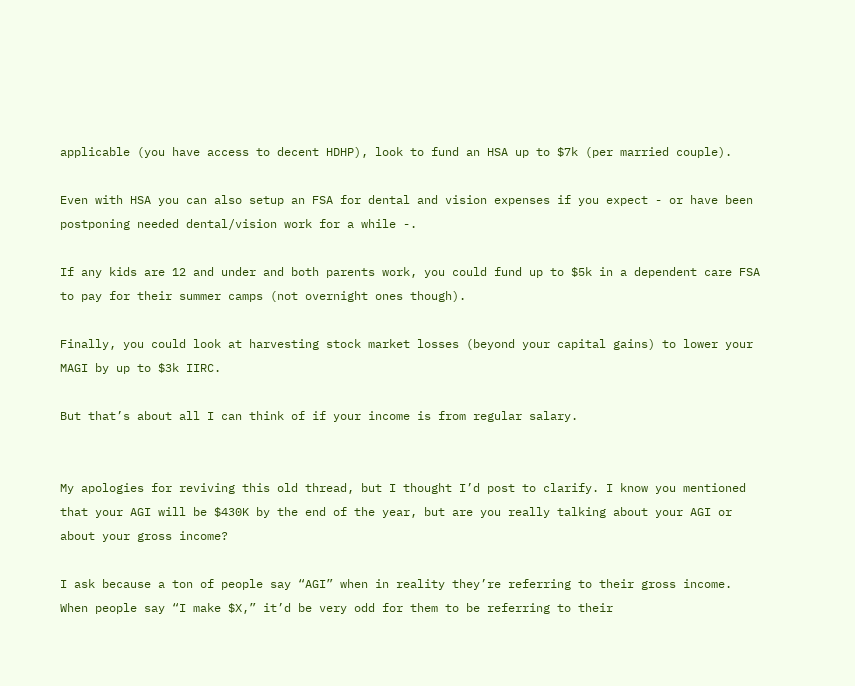applicable (you have access to decent HDHP), look to fund an HSA up to $7k (per married couple).

Even with HSA you can also setup an FSA for dental and vision expenses if you expect - or have been postponing needed dental/vision work for a while -.

If any kids are 12 and under and both parents work, you could fund up to $5k in a dependent care FSA to pay for their summer camps (not overnight ones though).

Finally, you could look at harvesting stock market losses (beyond your capital gains) to lower your MAGI by up to $3k IIRC.

But that’s about all I can think of if your income is from regular salary.


My apologies for reviving this old thread, but I thought I’d post to clarify. I know you mentioned that your AGI will be $430K by the end of the year, but are you really talking about your AGI or about your gross income?

I ask because a ton of people say “AGI” when in reality they’re referring to their gross income. When people say “I make $X,” it’d be very odd for them to be referring to their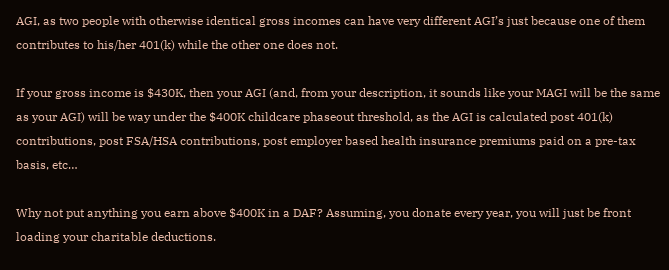AGI, as two people with otherwise identical gross incomes can have very different AGI’s just because one of them contributes to his/her 401(k) while the other one does not.

If your gross income is $430K, then your AGI (and, from your description, it sounds like your MAGI will be the same as your AGI) will be way under the $400K childcare phaseout threshold, as the AGI is calculated post 401(k) contributions, post FSA/HSA contributions, post employer based health insurance premiums paid on a pre-tax basis, etc…

Why not put anything you earn above $400K in a DAF? Assuming, you donate every year, you will just be front loading your charitable deductions.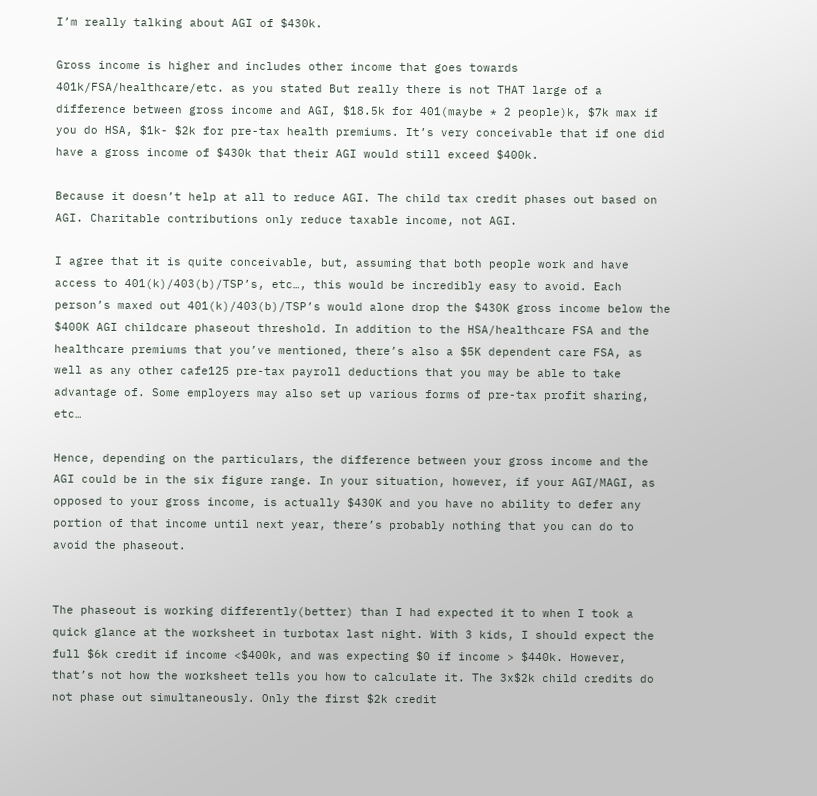I’m really talking about AGI of $430k.

Gross income is higher and includes other income that goes towards 401k/FSA/healthcare/etc. as you stated But really there is not THAT large of a difference between gross income and AGI, $18.5k for 401(maybe * 2 people)k, $7k max if you do HSA, $1k- $2k for pre-tax health premiums. It’s very conceivable that if one did have a gross income of $430k that their AGI would still exceed $400k.

Because it doesn’t help at all to reduce AGI. The child tax credit phases out based on AGI. Charitable contributions only reduce taxable income, not AGI.

I agree that it is quite conceivable, but, assuming that both people work and have access to 401(k)/403(b)/TSP’s, etc…, this would be incredibly easy to avoid. Each person’s maxed out 401(k)/403(b)/TSP’s would alone drop the $430K gross income below the $400K AGI childcare phaseout threshold. In addition to the HSA/healthcare FSA and the healthcare premiums that you’ve mentioned, there’s also a $5K dependent care FSA, as well as any other cafe125 pre-tax payroll deductions that you may be able to take advantage of. Some employers may also set up various forms of pre-tax profit sharing, etc…

Hence, depending on the particulars, the difference between your gross income and the AGI could be in the six figure range. In your situation, however, if your AGI/MAGI, as opposed to your gross income, is actually $430K and you have no ability to defer any portion of that income until next year, there’s probably nothing that you can do to avoid the phaseout.


The phaseout is working differently(better) than I had expected it to when I took a quick glance at the worksheet in turbotax last night. With 3 kids, I should expect the full $6k credit if income <$400k, and was expecting $0 if income > $440k. However, that’s not how the worksheet tells you how to calculate it. The 3x$2k child credits do not phase out simultaneously. Only the first $2k credit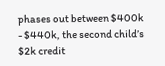phases out between $400k - $440k, the second child’s $2k credit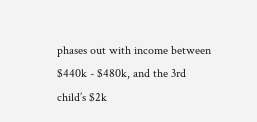phases out with income between $440k - $480k, and the 3rd child’s $2k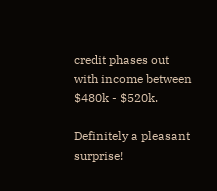credit phases out with income between $480k - $520k.

Definitely a pleasant surprise!